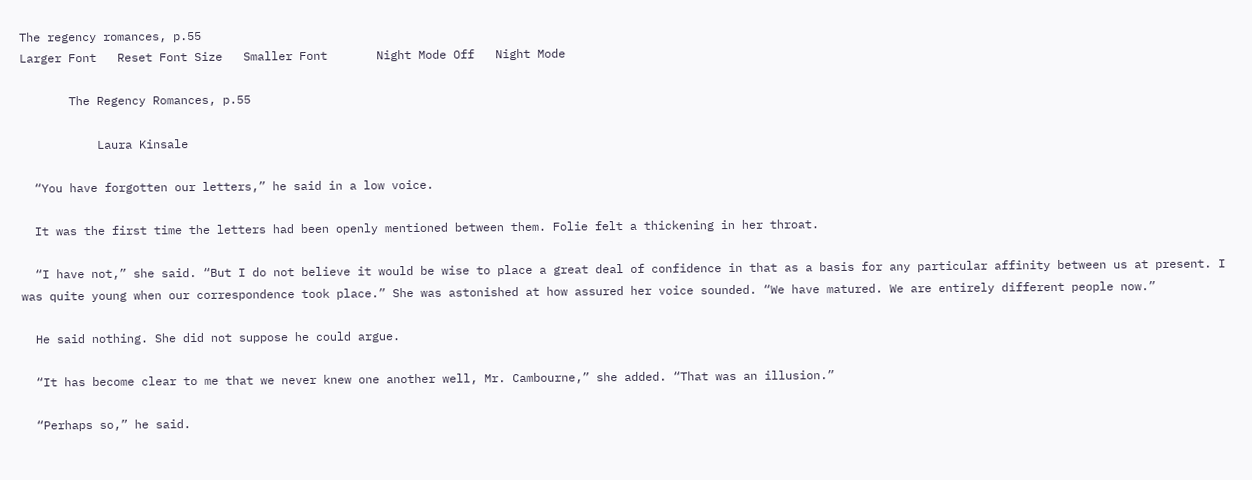The regency romances, p.55
Larger Font   Reset Font Size   Smaller Font       Night Mode Off   Night Mode

       The Regency Romances, p.55

           Laura Kinsale

  “You have forgotten our letters,” he said in a low voice.

  It was the first time the letters had been openly mentioned between them. Folie felt a thickening in her throat.

  “I have not,” she said. “But I do not believe it would be wise to place a great deal of confidence in that as a basis for any particular affinity between us at present. I was quite young when our correspondence took place.” She was astonished at how assured her voice sounded. “We have matured. We are entirely different people now.”

  He said nothing. She did not suppose he could argue.

  “It has become clear to me that we never knew one another well, Mr. Cambourne,” she added. “That was an illusion.”

  “Perhaps so,” he said.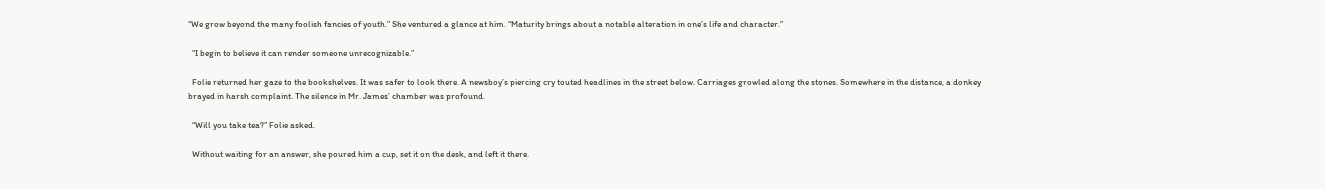“We grow beyond the many foolish fancies of youth.” She ventured a glance at him. “Maturity brings about a notable alteration in one’s life and character.”

  “I begin to believe it can render someone unrecognizable.”

  Folie returned her gaze to the bookshelves. It was safer to look there. A newsboy’s piercing cry touted headlines in the street below. Carriages growled along the stones. Somewhere in the distance, a donkey brayed in harsh complaint. The silence in Mr. James’ chamber was profound.

  “Will you take tea?” Folie asked.

  Without waiting for an answer, she poured him a cup, set it on the desk, and left it there.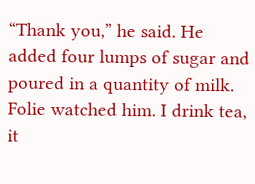“Thank you,” he said. He added four lumps of sugar and poured in a quantity of milk. Folie watched him. I drink tea, it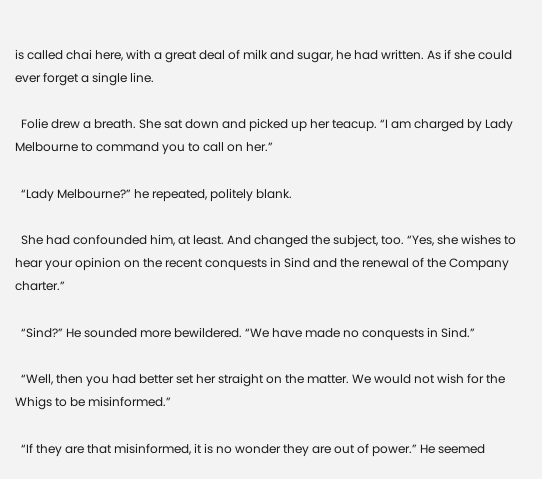is called chai here, with a great deal of milk and sugar, he had written. As if she could ever forget a single line.

  Folie drew a breath. She sat down and picked up her teacup. “I am charged by Lady Melbourne to command you to call on her.”

  “Lady Melbourne?” he repeated, politely blank.

  She had confounded him, at least. And changed the subject, too. “Yes, she wishes to hear your opinion on the recent conquests in Sind and the renewal of the Company charter.”

  “Sind?” He sounded more bewildered. “We have made no conquests in Sind.”

  “Well, then you had better set her straight on the matter. We would not wish for the Whigs to be misinformed.”

  “If they are that misinformed, it is no wonder they are out of power.” He seemed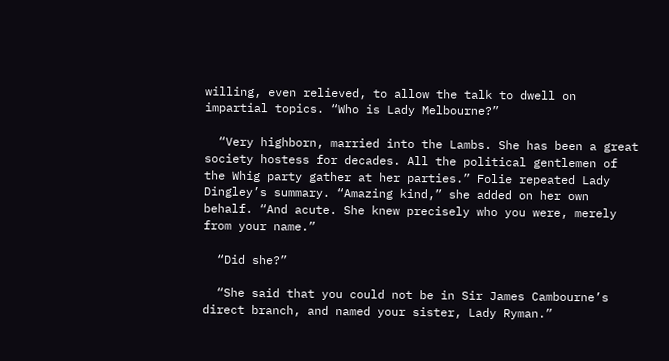willing, even relieved, to allow the talk to dwell on impartial topics. “Who is Lady Melbourne?”

  “Very highborn, married into the Lambs. She has been a great society hostess for decades. All the political gentlemen of the Whig party gather at her parties.” Folie repeated Lady Dingley’s summary. “Amazing kind,” she added on her own behalf. “And acute. She knew precisely who you were, merely from your name.”

  “Did she?”

  “She said that you could not be in Sir James Cambourne’s direct branch, and named your sister, Lady Ryman.”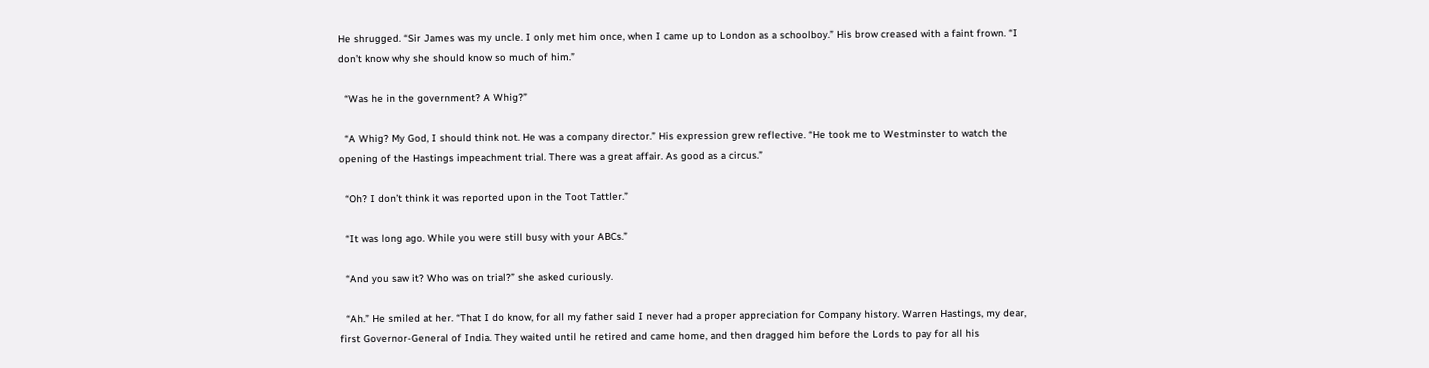He shrugged. “Sir James was my uncle. I only met him once, when I came up to London as a schoolboy.” His brow creased with a faint frown. “I don’t know why she should know so much of him.”

  “Was he in the government? A Whig?”

  “A Whig? My God, I should think not. He was a company director.” His expression grew reflective. “He took me to Westminster to watch the opening of the Hastings impeachment trial. There was a great affair. As good as a circus.”

  “Oh? I don’t think it was reported upon in the Toot Tattler.”

  “It was long ago. While you were still busy with your ABCs.”

  “And you saw it? Who was on trial?” she asked curiously.

  “Ah.” He smiled at her. “That I do know, for all my father said I never had a proper appreciation for Company history. Warren Hastings, my dear, first Governor-General of India. They waited until he retired and came home, and then dragged him before the Lords to pay for all his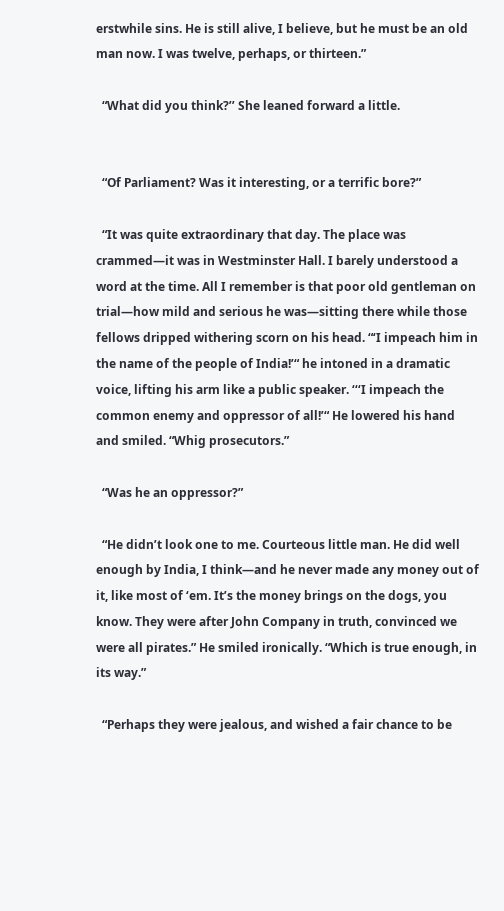erstwhile sins. He is still alive, I believe, but he must be an old man now. I was twelve, perhaps, or thirteen.”

  “What did you think?’’ She leaned forward a little.


  “Of Parliament? Was it interesting, or a terrific bore?”

  “It was quite extraordinary that day. The place was crammed—it was in Westminster Hall. I barely understood a word at the time. All I remember is that poor old gentleman on trial—how mild and serious he was—sitting there while those fellows dripped withering scorn on his head. “‘I impeach him in the name of the people of India!’“ he intoned in a dramatic voice, lifting his arm like a public speaker. ‘‘‘I impeach the common enemy and oppressor of all!’“ He lowered his hand and smiled. “Whig prosecutors.”

  “Was he an oppressor?”

  “He didn’t look one to me. Courteous little man. He did well enough by India, I think—and he never made any money out of it, like most of ‘em. It’s the money brings on the dogs, you know. They were after John Company in truth, convinced we were all pirates.” He smiled ironically. “Which is true enough, in its way.”

  “Perhaps they were jealous, and wished a fair chance to be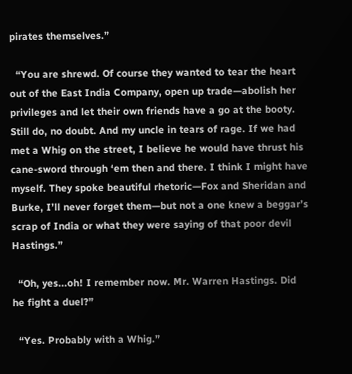pirates themselves.”

  “You are shrewd. Of course they wanted to tear the heart out of the East India Company, open up trade—abolish her privileges and let their own friends have a go at the booty. Still do, no doubt. And my uncle in tears of rage. If we had met a Whig on the street, I believe he would have thrust his cane-sword through ‘em then and there. I think I might have myself. They spoke beautiful rhetoric—Fox and Sheridan and Burke, I’ll never forget them—but not a one knew a beggar’s scrap of India or what they were saying of that poor devil Hastings.”

  “Oh, yes...oh! I remember now. Mr. Warren Hastings. Did he fight a duel?”

  “Yes. Probably with a Whig.”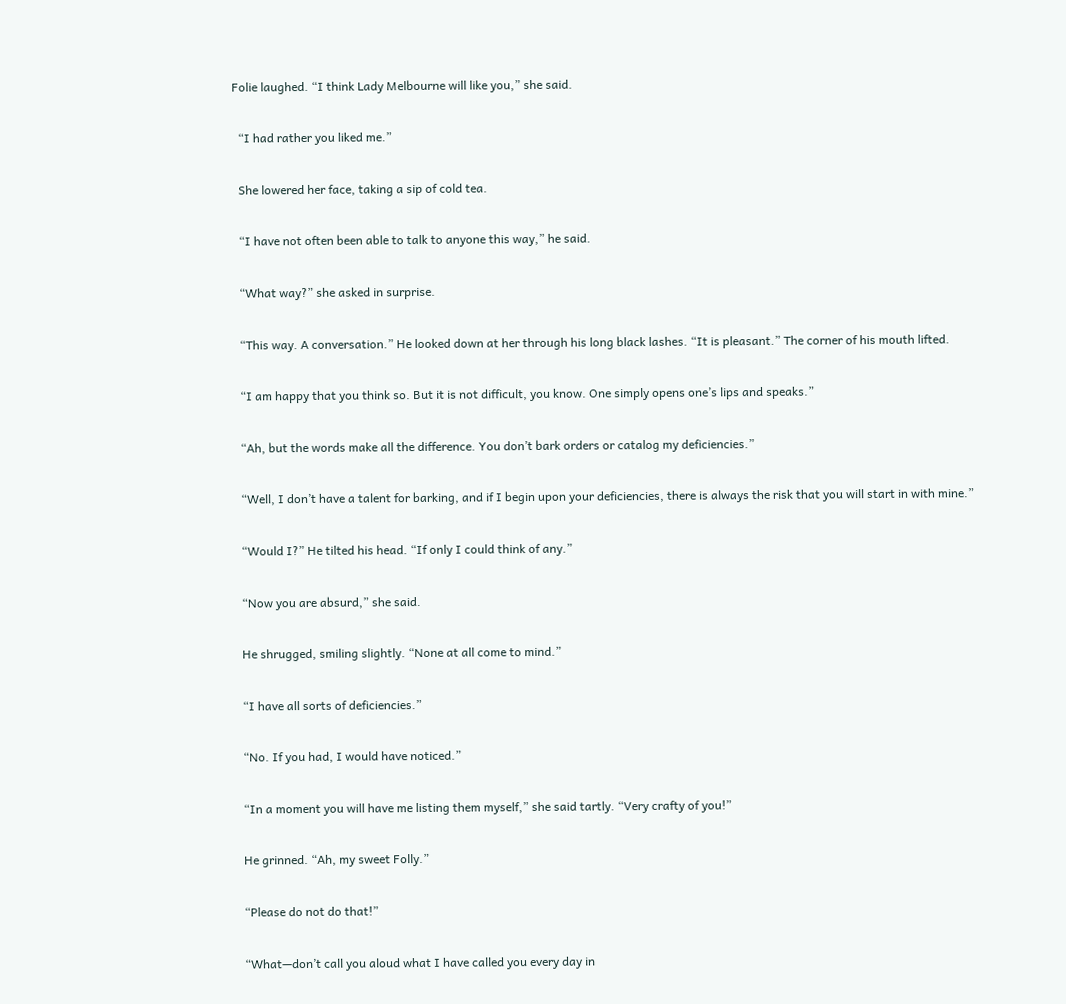Folie laughed. “I think Lady Melbourne will like you,” she said.

  “I had rather you liked me.”

  She lowered her face, taking a sip of cold tea.

  “I have not often been able to talk to anyone this way,” he said.

  “What way?” she asked in surprise.

  “This way. A conversation.” He looked down at her through his long black lashes. “It is pleasant.” The corner of his mouth lifted.

  “I am happy that you think so. But it is not difficult, you know. One simply opens one’s lips and speaks.”

  “Ah, but the words make all the difference. You don’t bark orders or catalog my deficiencies.”

  “Well, I don’t have a talent for barking, and if I begin upon your deficiencies, there is always the risk that you will start in with mine.”

  “Would I?” He tilted his head. “If only I could think of any.”

  “Now you are absurd,” she said.

  He shrugged, smiling slightly. “None at all come to mind.”

  “I have all sorts of deficiencies.”

  “No. If you had, I would have noticed.”

  “In a moment you will have me listing them myself,” she said tartly. “Very crafty of you!”

  He grinned. “Ah, my sweet Folly.”

  “Please do not do that!”

  “What—don’t call you aloud what I have called you every day in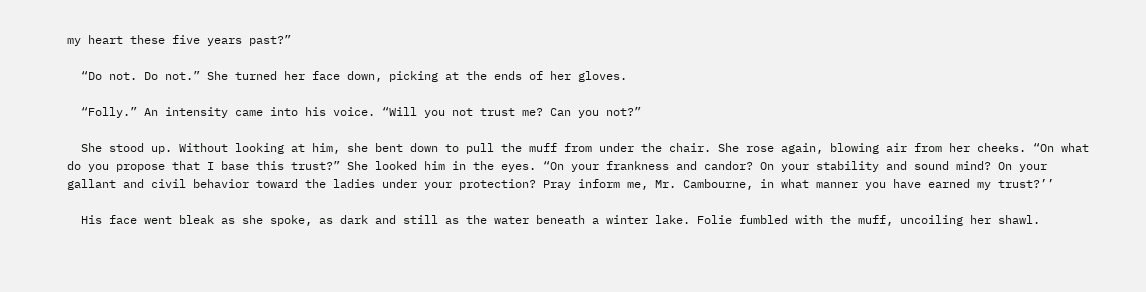my heart these five years past?”

  “Do not. Do not.” She turned her face down, picking at the ends of her gloves.

  “Folly.” An intensity came into his voice. “Will you not trust me? Can you not?”

  She stood up. Without looking at him, she bent down to pull the muff from under the chair. She rose again, blowing air from her cheeks. “On what do you propose that I base this trust?” She looked him in the eyes. “On your frankness and candor? On your stability and sound mind? On your gallant and civil behavior toward the ladies under your protection? Pray inform me, Mr. Cambourne, in what manner you have earned my trust?’’

  His face went bleak as she spoke, as dark and still as the water beneath a winter lake. Folie fumbled with the muff, uncoiling her shawl.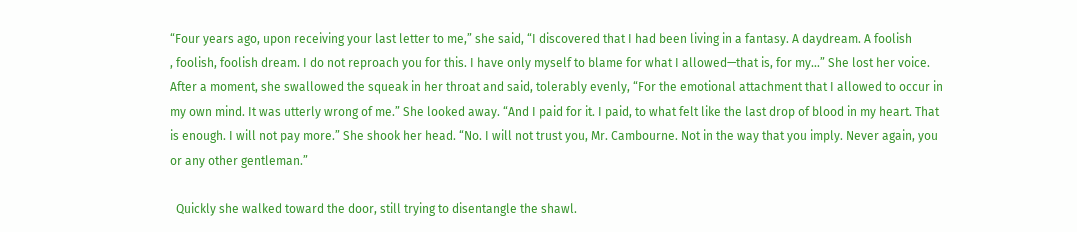“Four years ago, upon receiving your last letter to me,” she said, “I discovered that I had been living in a fantasy. A daydream. A foolish
, foolish, foolish dream. I do not reproach you for this. I have only myself to blame for what I allowed—that is, for my...” She lost her voice. After a moment, she swallowed the squeak in her throat and said, tolerably evenly, “For the emotional attachment that I allowed to occur in my own mind. It was utterly wrong of me.” She looked away. “And I paid for it. I paid, to what felt like the last drop of blood in my heart. That is enough. I will not pay more.” She shook her head. “No. I will not trust you, Mr. Cambourne. Not in the way that you imply. Never again, you or any other gentleman.”

  Quickly she walked toward the door, still trying to disentangle the shawl.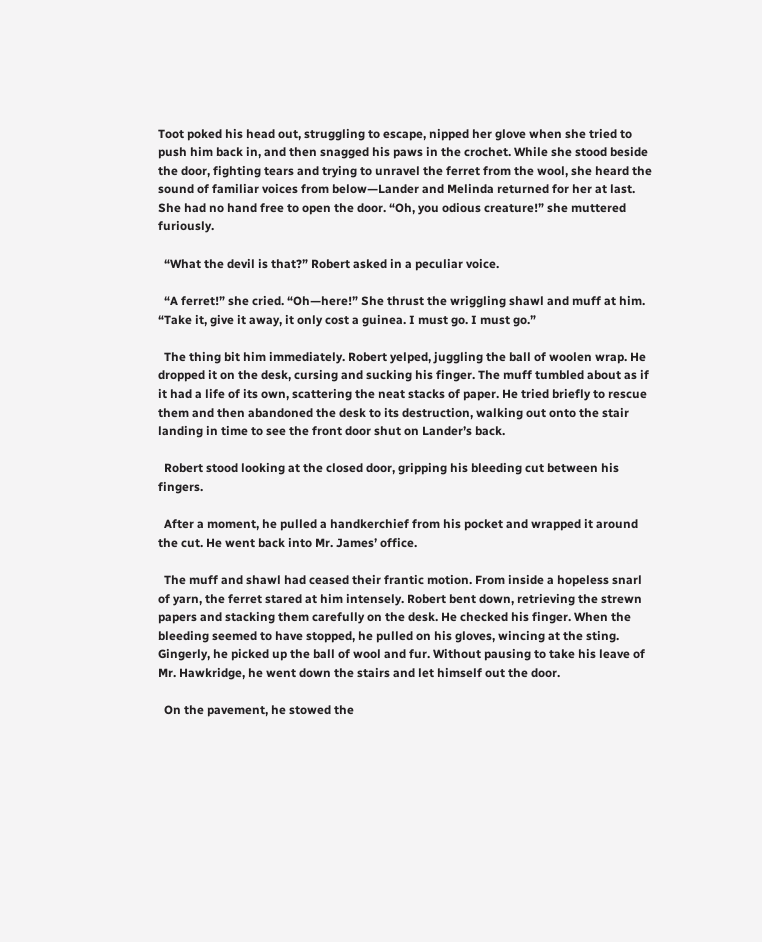Toot poked his head out, struggling to escape, nipped her glove when she tried to push him back in, and then snagged his paws in the crochet. While she stood beside the door, fighting tears and trying to unravel the ferret from the wool, she heard the sound of familiar voices from below—Lander and Melinda returned for her at last. She had no hand free to open the door. “Oh, you odious creature!” she muttered furiously.

  “What the devil is that?” Robert asked in a peculiar voice.

  “A ferret!” she cried. “Oh—here!” She thrust the wriggling shawl and muff at him. “Take it, give it away, it only cost a guinea. I must go. I must go.”

  The thing bit him immediately. Robert yelped, juggling the ball of woolen wrap. He dropped it on the desk, cursing and sucking his finger. The muff tumbled about as if it had a life of its own, scattering the neat stacks of paper. He tried briefly to rescue them and then abandoned the desk to its destruction, walking out onto the stair landing in time to see the front door shut on Lander’s back.

  Robert stood looking at the closed door, gripping his bleeding cut between his fingers.

  After a moment, he pulled a handkerchief from his pocket and wrapped it around the cut. He went back into Mr. James’ office.

  The muff and shawl had ceased their frantic motion. From inside a hopeless snarl of yarn, the ferret stared at him intensely. Robert bent down, retrieving the strewn papers and stacking them carefully on the desk. He checked his finger. When the bleeding seemed to have stopped, he pulled on his gloves, wincing at the sting. Gingerly, he picked up the ball of wool and fur. Without pausing to take his leave of Mr. Hawkridge, he went down the stairs and let himself out the door.

  On the pavement, he stowed the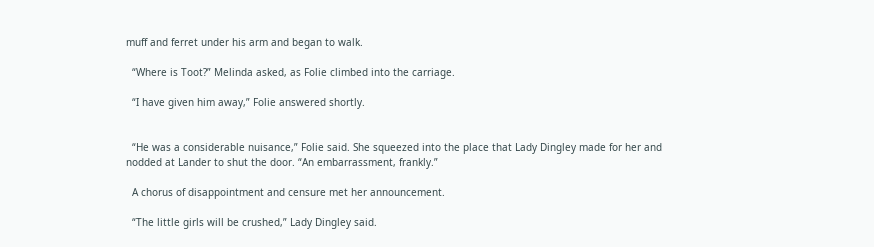muff and ferret under his arm and began to walk.

  “Where is Toot?” Melinda asked, as Folie climbed into the carriage.

  “I have given him away,” Folie answered shortly.


  “He was a considerable nuisance,” Folie said. She squeezed into the place that Lady Dingley made for her and nodded at Lander to shut the door. “An embarrassment, frankly.”

  A chorus of disappointment and censure met her announcement.

  “The little girls will be crushed,” Lady Dingley said.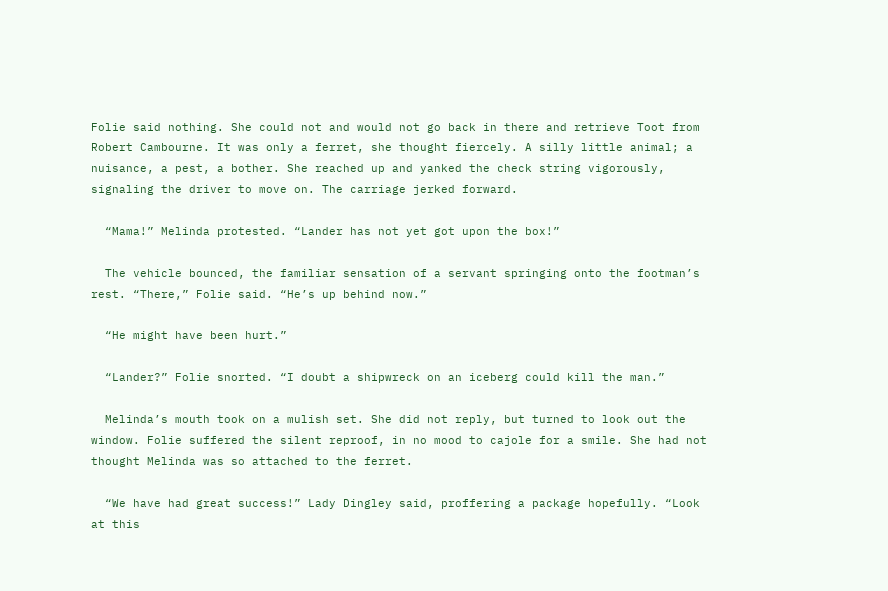Folie said nothing. She could not and would not go back in there and retrieve Toot from Robert Cambourne. It was only a ferret, she thought fiercely. A silly little animal; a nuisance, a pest, a bother. She reached up and yanked the check string vigorously, signaling the driver to move on. The carriage jerked forward.

  “Mama!” Melinda protested. “Lander has not yet got upon the box!”

  The vehicle bounced, the familiar sensation of a servant springing onto the footman’s rest. “There,” Folie said. “He’s up behind now.”

  “He might have been hurt.”

  “Lander?” Folie snorted. “I doubt a shipwreck on an iceberg could kill the man.”

  Melinda’s mouth took on a mulish set. She did not reply, but turned to look out the window. Folie suffered the silent reproof, in no mood to cajole for a smile. She had not thought Melinda was so attached to the ferret.

  “We have had great success!” Lady Dingley said, proffering a package hopefully. “Look at this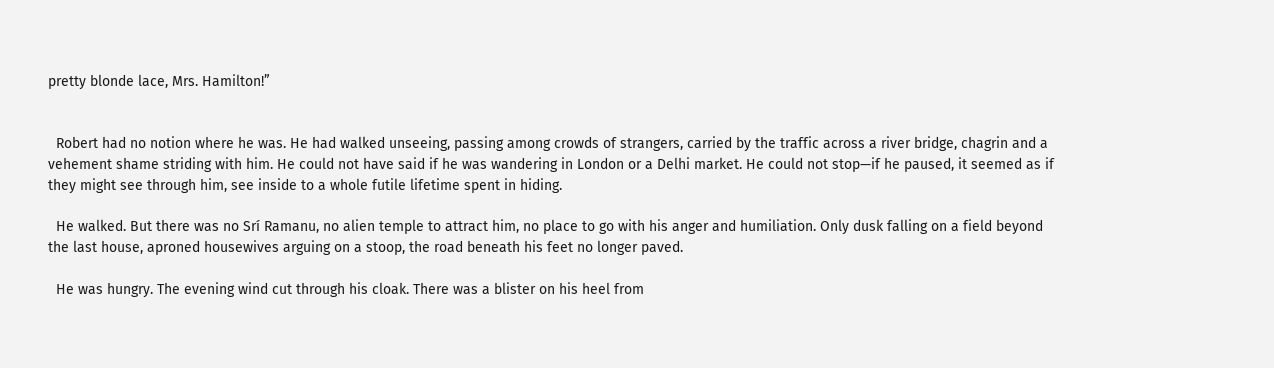pretty blonde lace, Mrs. Hamilton!”


  Robert had no notion where he was. He had walked unseeing, passing among crowds of strangers, carried by the traffic across a river bridge, chagrin and a vehement shame striding with him. He could not have said if he was wandering in London or a Delhi market. He could not stop—if he paused, it seemed as if they might see through him, see inside to a whole futile lifetime spent in hiding.

  He walked. But there was no Srí Ramanu, no alien temple to attract him, no place to go with his anger and humiliation. Only dusk falling on a field beyond the last house, aproned housewives arguing on a stoop, the road beneath his feet no longer paved.

  He was hungry. The evening wind cut through his cloak. There was a blister on his heel from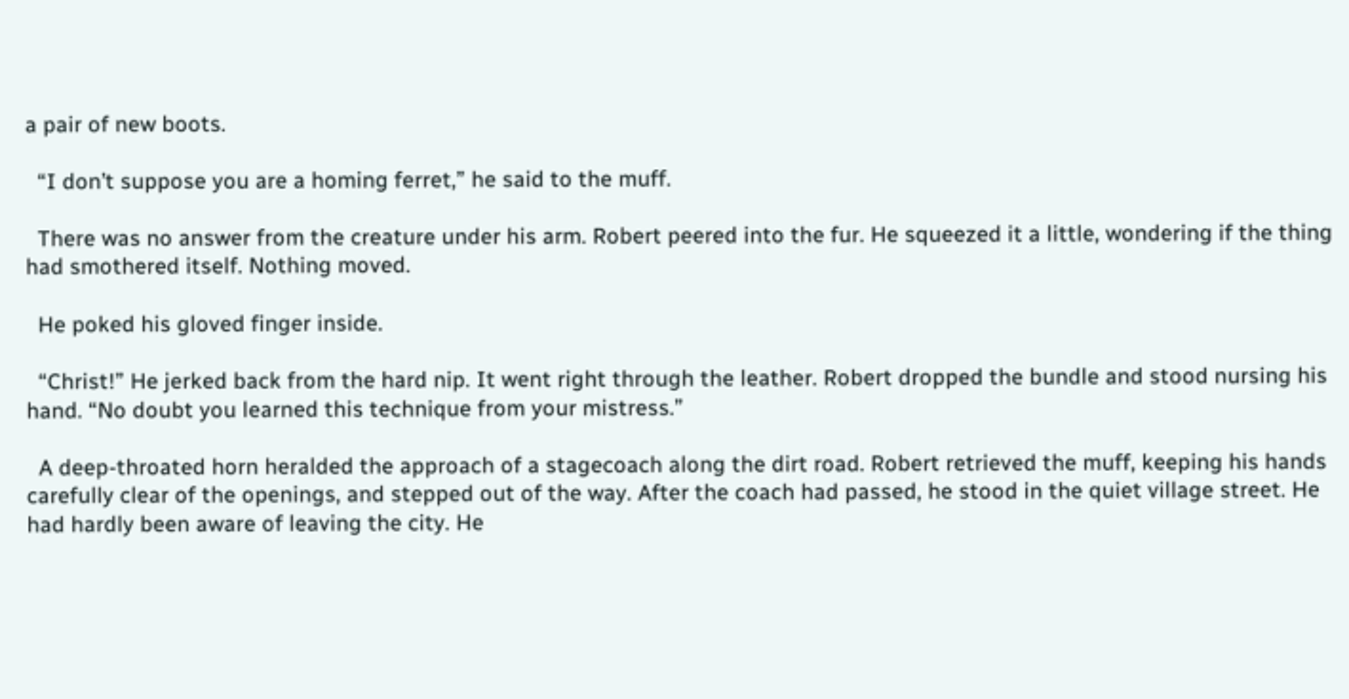a pair of new boots.

  “I don’t suppose you are a homing ferret,” he said to the muff.

  There was no answer from the creature under his arm. Robert peered into the fur. He squeezed it a little, wondering if the thing had smothered itself. Nothing moved.

  He poked his gloved finger inside.

  “Christ!” He jerked back from the hard nip. It went right through the leather. Robert dropped the bundle and stood nursing his hand. “No doubt you learned this technique from your mistress.”

  A deep-throated horn heralded the approach of a stagecoach along the dirt road. Robert retrieved the muff, keeping his hands carefully clear of the openings, and stepped out of the way. After the coach had passed, he stood in the quiet village street. He had hardly been aware of leaving the city. He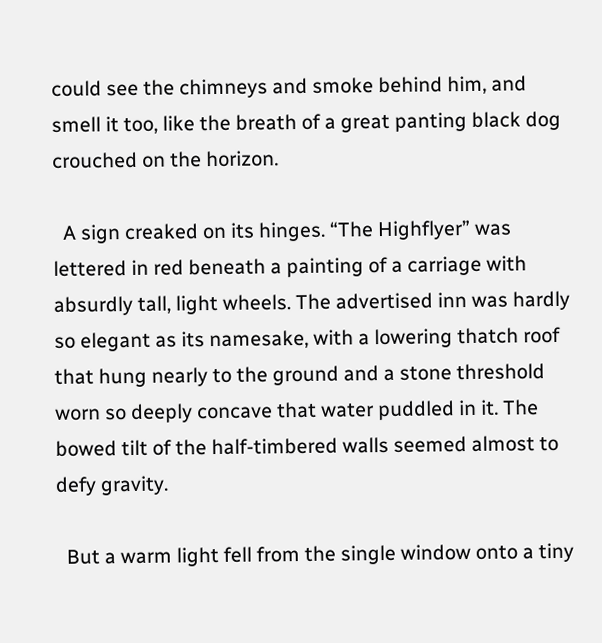could see the chimneys and smoke behind him, and smell it too, like the breath of a great panting black dog crouched on the horizon.

  A sign creaked on its hinges. “The Highflyer” was lettered in red beneath a painting of a carriage with absurdly tall, light wheels. The advertised inn was hardly so elegant as its namesake, with a lowering thatch roof that hung nearly to the ground and a stone threshold worn so deeply concave that water puddled in it. The bowed tilt of the half-timbered walls seemed almost to defy gravity.

  But a warm light fell from the single window onto a tiny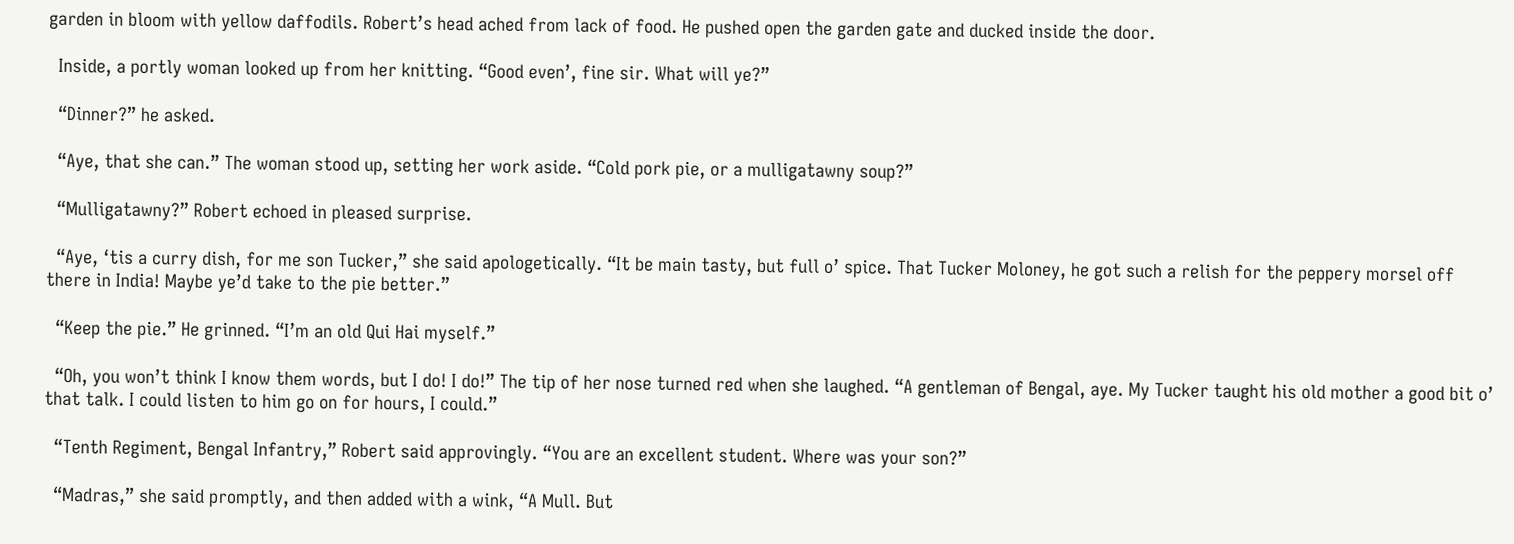garden in bloom with yellow daffodils. Robert’s head ached from lack of food. He pushed open the garden gate and ducked inside the door.

  Inside, a portly woman looked up from her knitting. “Good even’, fine sir. What will ye?”

  “Dinner?” he asked.

  “Aye, that she can.” The woman stood up, setting her work aside. “Cold pork pie, or a mulligatawny soup?”

  “Mulligatawny?” Robert echoed in pleased surprise.

  “Aye, ‘tis a curry dish, for me son Tucker,” she said apologetically. “It be main tasty, but full o’ spice. That Tucker Moloney, he got such a relish for the peppery morsel off there in India! Maybe ye’d take to the pie better.”

  “Keep the pie.” He grinned. “I’m an old Qui Hai myself.”

  “Oh, you won’t think I know them words, but I do! I do!” The tip of her nose turned red when she laughed. “A gentleman of Bengal, aye. My Tucker taught his old mother a good bit o’ that talk. I could listen to him go on for hours, I could.”

  “Tenth Regiment, Bengal Infantry,” Robert said approvingly. “You are an excellent student. Where was your son?”

  “Madras,” she said promptly, and then added with a wink, “A Mull. But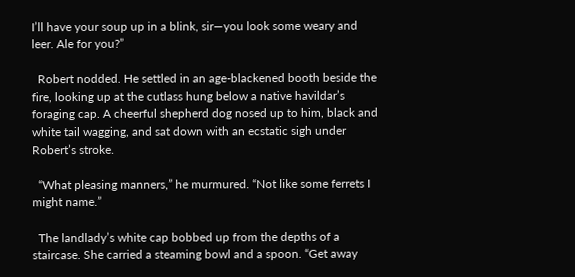I’ll have your soup up in a blink, sir—you look some weary and leer. Ale for you?”

  Robert nodded. He settled in an age-blackened booth beside the fire, looking up at the cutlass hung below a native havildar’s foraging cap. A cheerful shepherd dog nosed up to him, black and white tail wagging, and sat down with an ecstatic sigh under Robert’s stroke.

  “What pleasing manners,” he murmured. “Not like some ferrets I might name.”

  The landlady’s white cap bobbed up from the depths of a staircase. She carried a steaming bowl and a spoon. “Get away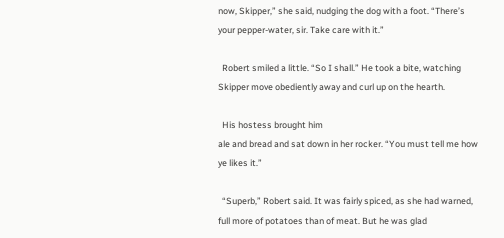now, Skipper,” she said, nudging the dog with a foot. “There’s your pepper-water, sir. Take care with it.”

  Robert smiled a little. “So I shall.” He took a bite, watching Skipper move obediently away and curl up on the hearth.

  His hostess brought him
ale and bread and sat down in her rocker. “You must tell me how ye likes it.”

  “Superb,” Robert said. It was fairly spiced, as she had warned, full more of potatoes than of meat. But he was glad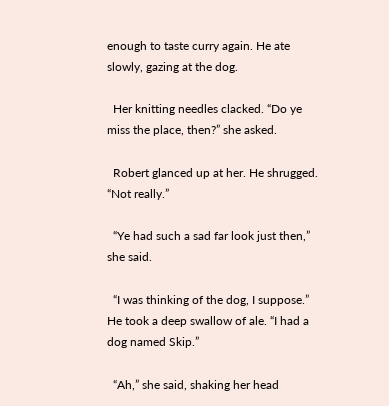enough to taste curry again. He ate slowly, gazing at the dog.

  Her knitting needles clacked. “Do ye miss the place, then?” she asked.

  Robert glanced up at her. He shrugged. “Not really.”

  “Ye had such a sad far look just then,” she said.

  “I was thinking of the dog, I suppose.” He took a deep swallow of ale. “I had a dog named Skip.”

  “Ah,” she said, shaking her head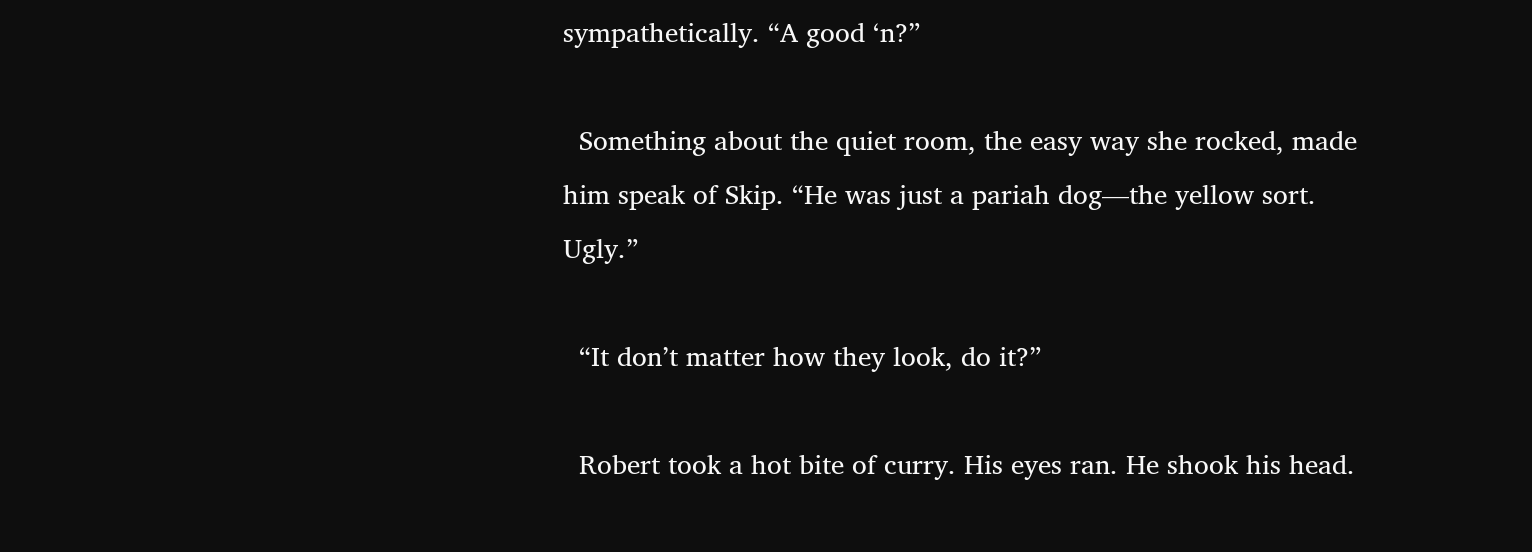sympathetically. “A good ‘n?”

  Something about the quiet room, the easy way she rocked, made him speak of Skip. “He was just a pariah dog—the yellow sort. Ugly.”

  “It don’t matter how they look, do it?”

  Robert took a hot bite of curry. His eyes ran. He shook his head.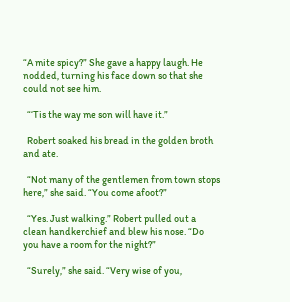“A mite spicy?” She gave a happy laugh. He nodded, turning his face down so that she could not see him.

  “‘Tis the way me son will have it.”

  Robert soaked his bread in the golden broth and ate.

  “Not many of the gentlemen from town stops here,” she said. “You come afoot?”

  “Yes. Just walking.” Robert pulled out a clean handkerchief and blew his nose. “Do you have a room for the night?”

  “Surely,” she said. “Very wise of you,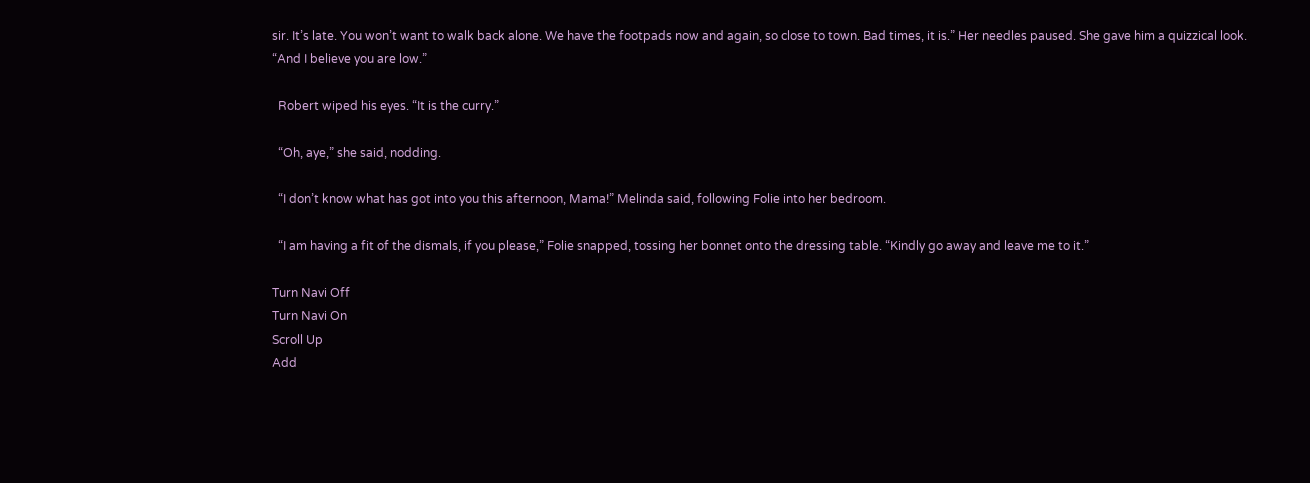sir. It’s late. You won’t want to walk back alone. We have the footpads now and again, so close to town. Bad times, it is.” Her needles paused. She gave him a quizzical look. “And I believe you are low.”

  Robert wiped his eyes. “It is the curry.”

  “Oh, aye,” she said, nodding.

  “I don’t know what has got into you this afternoon, Mama!” Melinda said, following Folie into her bedroom.

  “I am having a fit of the dismals, if you please,” Folie snapped, tossing her bonnet onto the dressing table. “Kindly go away and leave me to it.”

Turn Navi Off
Turn Navi On
Scroll Up
Add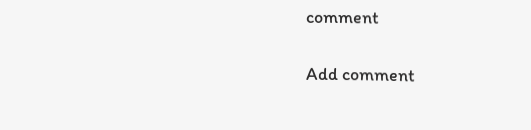comment

Add comment